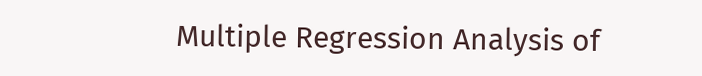Multiple Regression Analysis of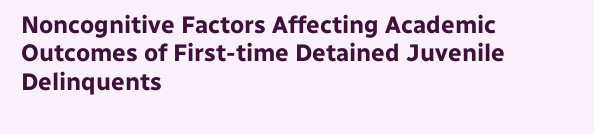Noncognitive Factors Affecting Academic Outcomes of First-time Detained Juvenile Delinquents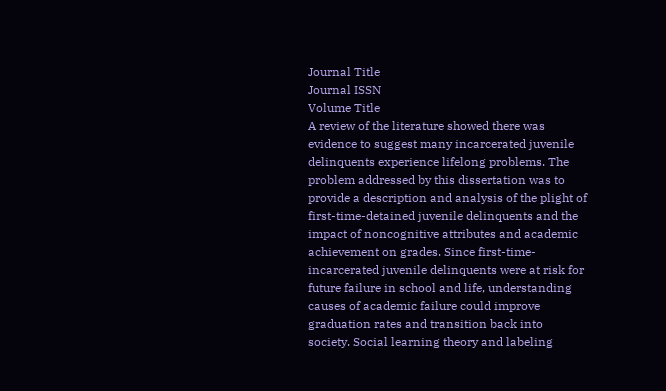Journal Title
Journal ISSN
Volume Title
A review of the literature showed there was evidence to suggest many incarcerated juvenile delinquents experience lifelong problems. The problem addressed by this dissertation was to provide a description and analysis of the plight of first-time-detained juvenile delinquents and the impact of noncognitive attributes and academic achievement on grades. Since first-time-incarcerated juvenile delinquents were at risk for future failure in school and life, understanding causes of academic failure could improve graduation rates and transition back into society. Social learning theory and labeling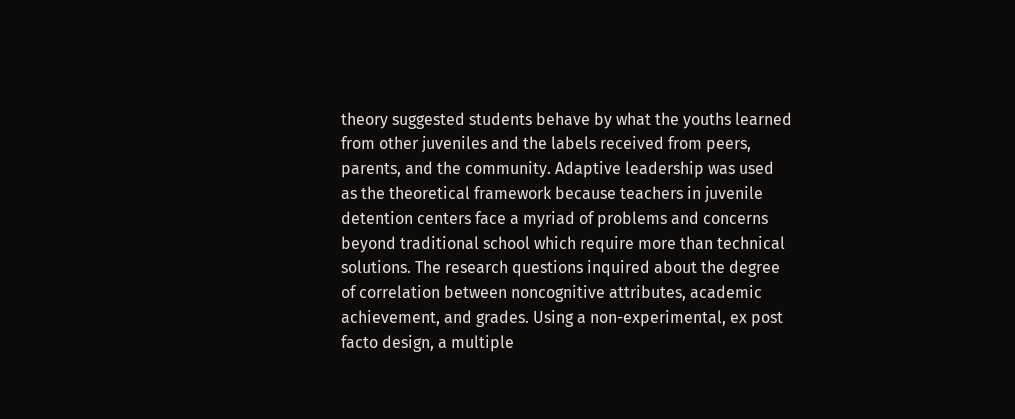theory suggested students behave by what the youths learned from other juveniles and the labels received from peers, parents, and the community. Adaptive leadership was used as the theoretical framework because teachers in juvenile detention centers face a myriad of problems and concerns beyond traditional school which require more than technical solutions. The research questions inquired about the degree of correlation between noncognitive attributes, academic achievement, and grades. Using a non-experimental, ex post facto design, a multiple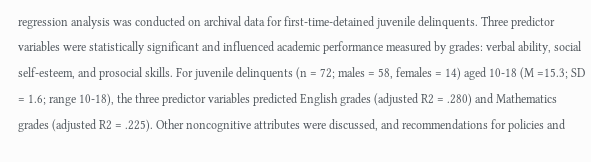regression analysis was conducted on archival data for first-time-detained juvenile delinquents. Three predictor variables were statistically significant and influenced academic performance measured by grades: verbal ability, social self-esteem, and prosocial skills. For juvenile delinquents (n = 72; males = 58, females = 14) aged 10-18 (M =15.3; SD = 1.6; range 10-18), the three predictor variables predicted English grades (adjusted R2 = .280) and Mathematics grades (adjusted R2 = .225). Other noncognitive attributes were discussed, and recommendations for policies and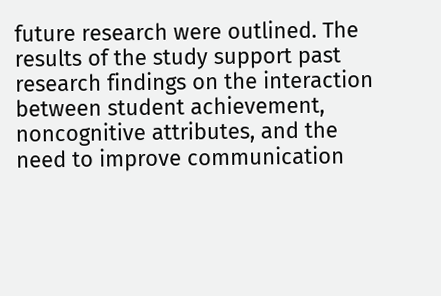future research were outlined. The results of the study support past research findings on the interaction between student achievement, noncognitive attributes, and the need to improve communication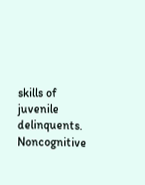skills of juvenile delinquents.
Noncognitive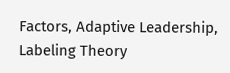Factors, Adaptive Leadership, Labeling Theory